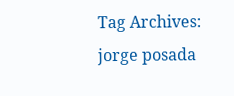Tag Archives: jorge posada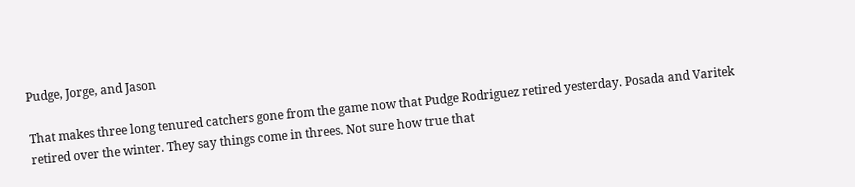Pudge, Jorge, and Jason

That makes three long tenured catchers gone from the game now that Pudge Rodriguez retired yesterday. Posada and Varitek retired over the winter. They say things come in threes. Not sure how true that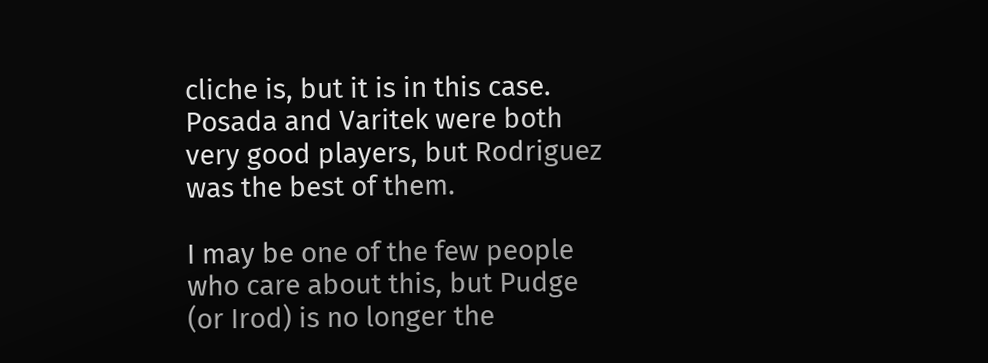cliche is, but it is in this case. Posada and Varitek were both very good players, but Rodriguez was the best of them.

I may be one of the few people who care about this, but Pudge (or Irod) is no longer the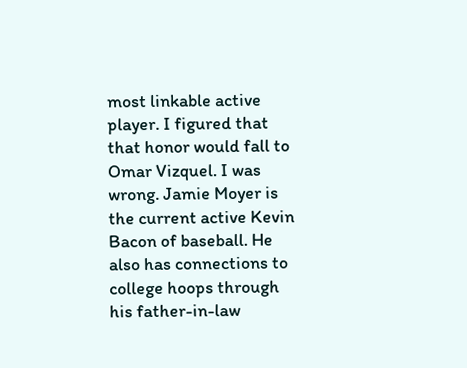most linkable active player. I figured that that honor would fall to Omar Vizquel. I was wrong. Jamie Moyer is the current active Kevin Bacon of baseball. He also has connections to college hoops through his father-in-law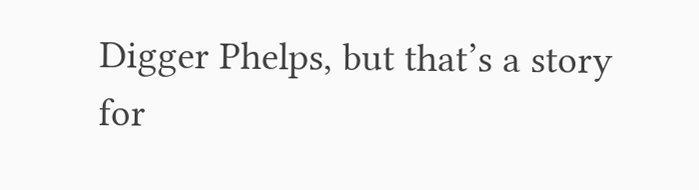Digger Phelps, but that’s a story for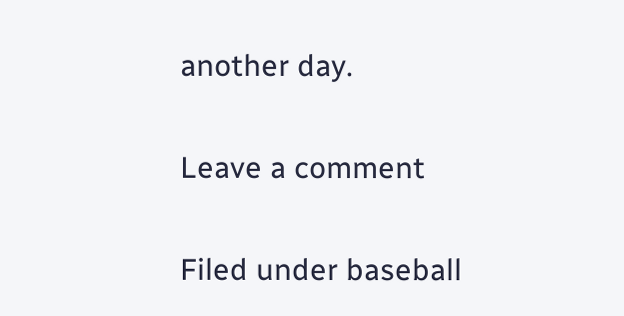another day.

Leave a comment

Filed under baseball